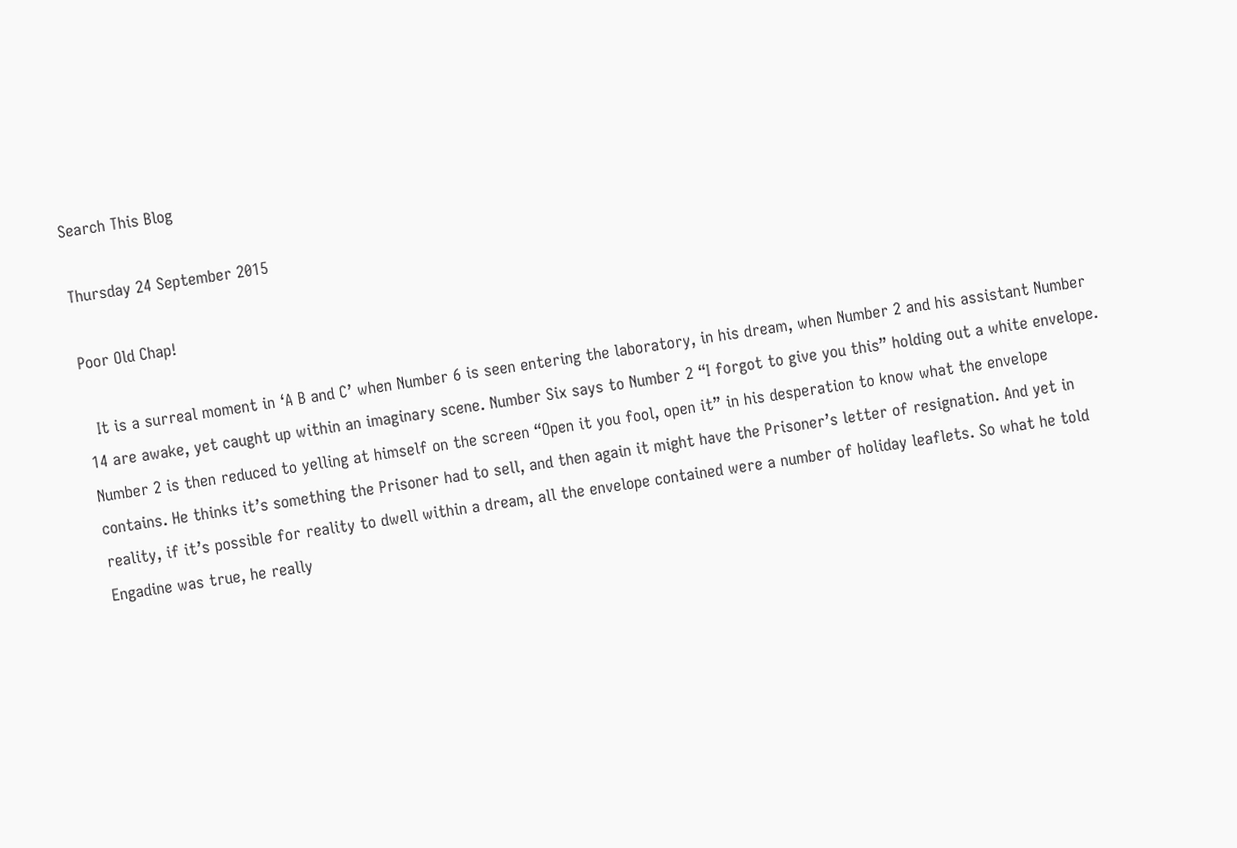Search This Blog

Thursday 24 September 2015

Poor Old Chap!

  It is a surreal moment in ‘A B and C’ when Number 6 is seen entering the laboratory, in his dream, when Number 2 and his assistant Number 14 are awake, yet caught up within an imaginary scene. Number Six says to Number 2 “I forgot to give you this” holding out a white envelope. Number 2 is then reduced to yelling at himself on the screen “Open it you fool, open it” in his desperation to know what the envelope contains. He thinks it’s something the Prisoner had to sell, and then again it might have the Prisoner’s letter of resignation. And yet in reality, if it’s possible for reality to dwell within a dream, all the envelope contained were a number of holiday leaflets. So what he told Engadine was true, he really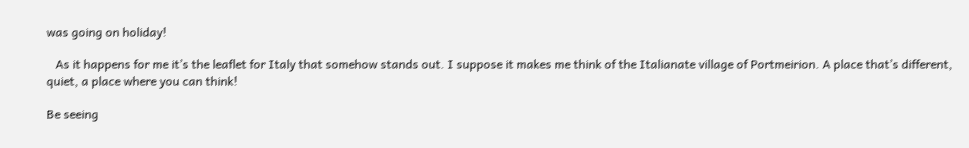was going on holiday!

   As it happens for me it’s the leaflet for Italy that somehow stands out. I suppose it makes me think of the Italianate village of Portmeirion. A place that’s different, quiet, a place where you can think!

Be seeing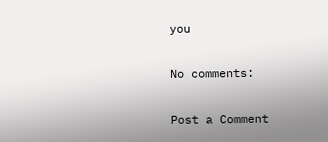you

No comments:

Post a Comment